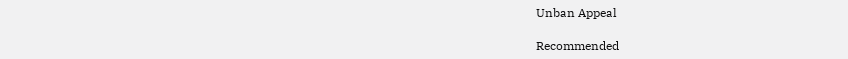Unban Appeal

Recommended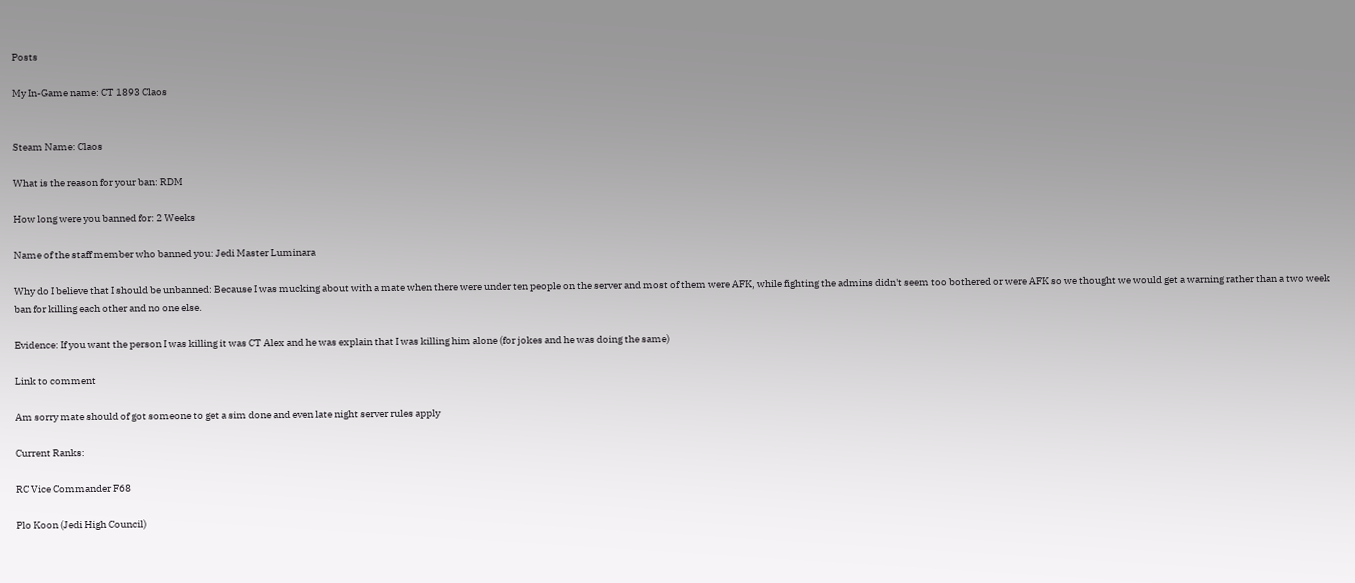Posts

My In-Game name: CT 1893 Claos


Steam Name: Claos

What is the reason for your ban: RDM

How long were you banned for: 2 Weeks

Name of the staff member who banned you: Jedi Master Luminara

Why do I believe that I should be unbanned: Because I was mucking about with a mate when there were under ten people on the server and most of them were AFK, while fighting the admins didn't seem too bothered or were AFK so we thought we would get a warning rather than a two week ban for killing each other and no one else.

Evidence: If you want the person I was killing it was CT Alex and he was explain that I was killing him alone (for jokes and he was doing the same)

Link to comment

Am sorry mate should of got someone to get a sim done and even late night server rules apply

Current Ranks:

RC Vice Commander F68

Plo Koon (Jedi High Council)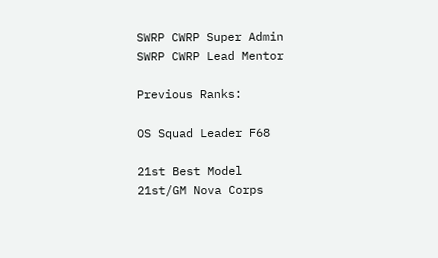SWRP CWRP Super Admin
SWRP CWRP Lead Mentor

Previous Ranks:

OS Squad Leader F68

21st Best Model
21st/GM Nova Corps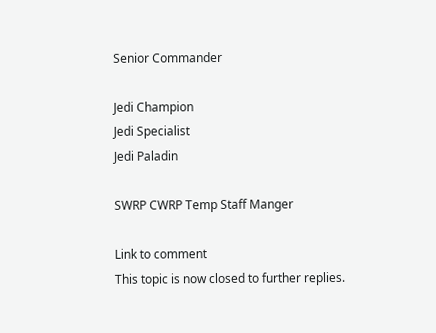Senior Commander

Jedi Champion
Jedi Specialist
Jedi Paladin

SWRP CWRP Temp Staff Manger

Link to comment
This topic is now closed to further replies.